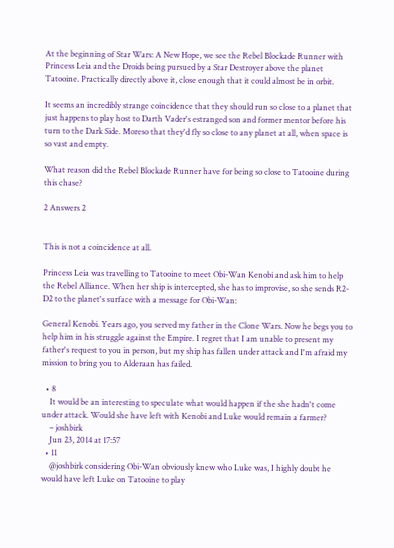At the beginning of Star Wars: A New Hope, we see the Rebel Blockade Runner with Princess Leia and the Droids being pursued by a Star Destroyer above the planet Tatooine. Practically directly above it, close enough that it could almost be in orbit.

It seems an incredibly strange coincidence that they should run so close to a planet that just happens to play host to Darth Vader's estranged son and former mentor before his turn to the Dark Side. Moreso that they'd fly so close to any planet at all, when space is so vast and empty.

What reason did the Rebel Blockade Runner have for being so close to Tatooine during this chase?

2 Answers 2


This is not a coincidence at all.

Princess Leia was travelling to Tatooine to meet Obi-Wan Kenobi and ask him to help the Rebel Alliance. When her ship is intercepted, she has to improvise, so she sends R2-D2 to the planet's surface with a message for Obi-Wan:

General Kenobi. Years ago, you served my father in the Clone Wars. Now he begs you to help him in his struggle against the Empire. I regret that I am unable to present my father's request to you in person, but my ship has fallen under attack and I'm afraid my mission to bring you to Alderaan has failed.

  • 8
    It would be an interesting to speculate what would happen if the she hadn't come under attack. Would she have left with Kenobi and Luke would remain a farmer?
    – joshbirk
    Jun 23, 2014 at 17:57
  • 11
    @joshbirk considering Obi-Wan obviously knew who Luke was, I highly doubt he would have left Luke on Tatooine to play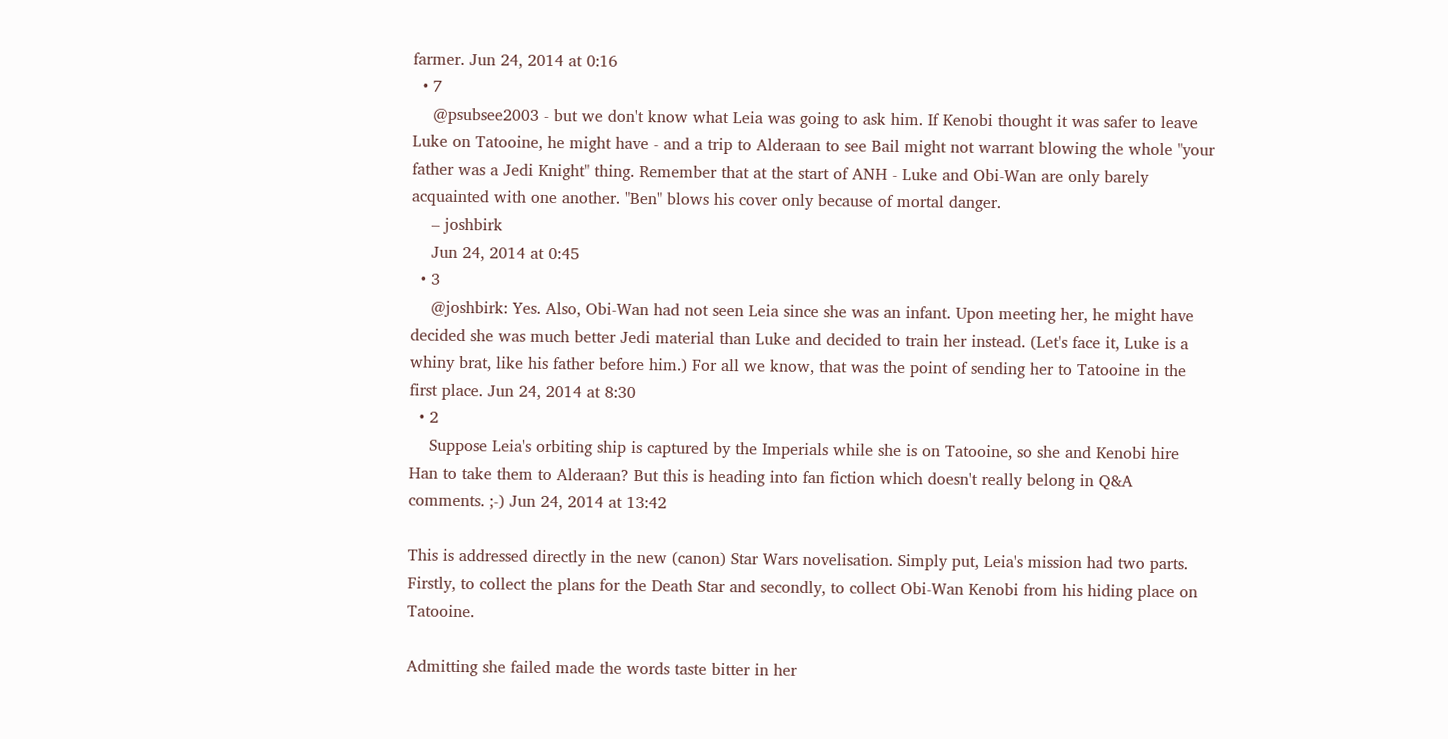farmer. Jun 24, 2014 at 0:16
  • 7
    @psubsee2003 - but we don't know what Leia was going to ask him. If Kenobi thought it was safer to leave Luke on Tatooine, he might have - and a trip to Alderaan to see Bail might not warrant blowing the whole "your father was a Jedi Knight" thing. Remember that at the start of ANH - Luke and Obi-Wan are only barely acquainted with one another. "Ben" blows his cover only because of mortal danger.
    – joshbirk
    Jun 24, 2014 at 0:45
  • 3
    @joshbirk: Yes. Also, Obi-Wan had not seen Leia since she was an infant. Upon meeting her, he might have decided she was much better Jedi material than Luke and decided to train her instead. (Let's face it, Luke is a whiny brat, like his father before him.) For all we know, that was the point of sending her to Tatooine in the first place. Jun 24, 2014 at 8:30
  • 2
    Suppose Leia's orbiting ship is captured by the Imperials while she is on Tatooine, so she and Kenobi hire Han to take them to Alderaan? But this is heading into fan fiction which doesn't really belong in Q&A comments. ;-) Jun 24, 2014 at 13:42

This is addressed directly in the new (canon) Star Wars novelisation. Simply put, Leia's mission had two parts. Firstly, to collect the plans for the Death Star and secondly, to collect Obi-Wan Kenobi from his hiding place on Tatooine.

Admitting she failed made the words taste bitter in her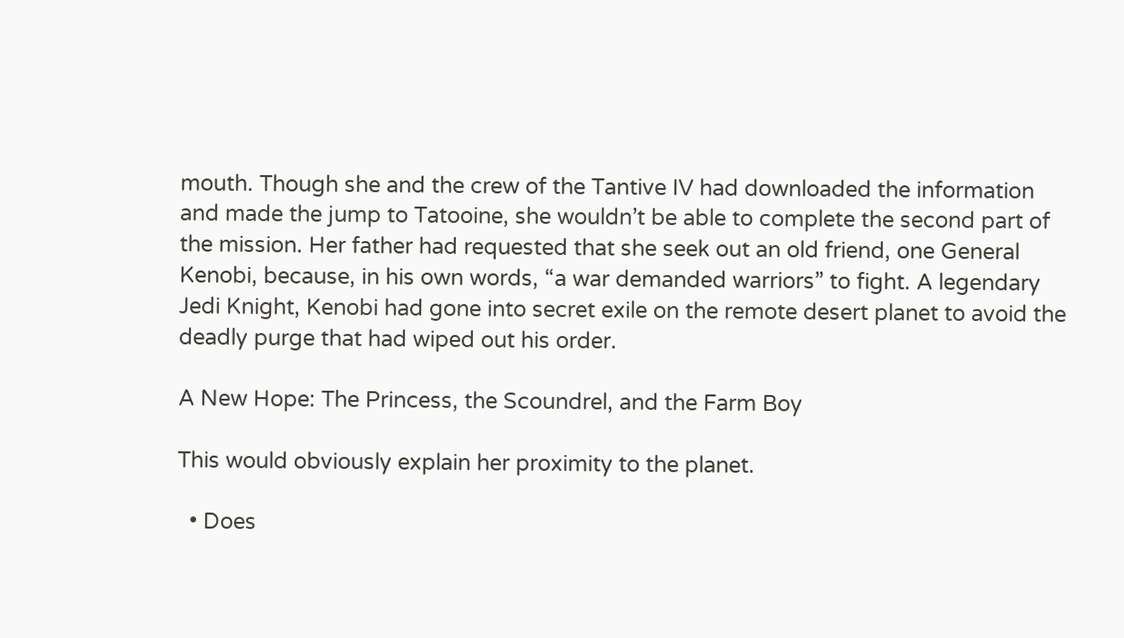mouth. Though she and the crew of the Tantive IV had downloaded the information and made the jump to Tatooine, she wouldn’t be able to complete the second part of the mission. Her father had requested that she seek out an old friend, one General Kenobi, because, in his own words, “a war demanded warriors” to fight. A legendary Jedi Knight, Kenobi had gone into secret exile on the remote desert planet to avoid the deadly purge that had wiped out his order.

A New Hope: The Princess, the Scoundrel, and the Farm Boy

This would obviously explain her proximity to the planet.

  • Does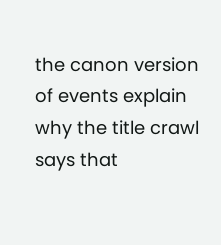the canon version of events explain why the title crawl says that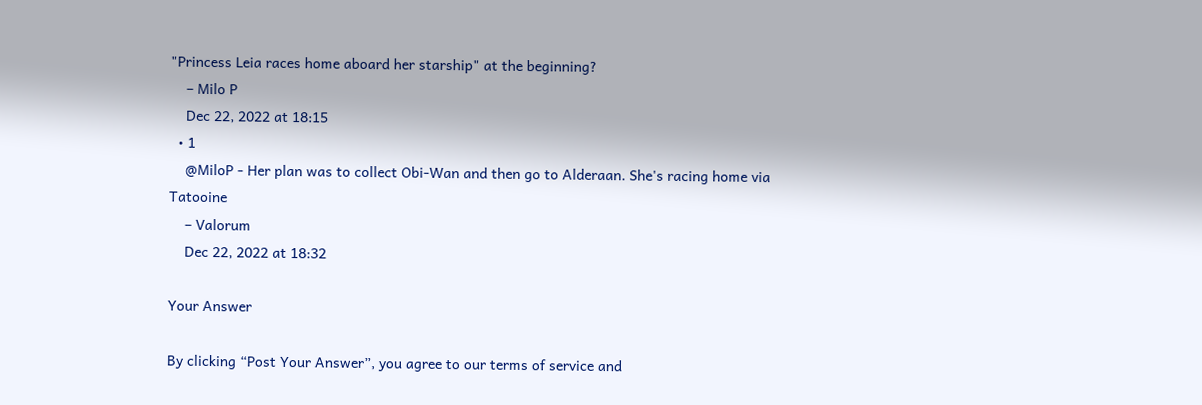"Princess Leia races home aboard her starship" at the beginning?
    – Milo P
    Dec 22, 2022 at 18:15
  • 1
    @MiloP - Her plan was to collect Obi-Wan and then go to Alderaan. She's racing home via Tatooine
    – Valorum
    Dec 22, 2022 at 18:32

Your Answer

By clicking “Post Your Answer”, you agree to our terms of service and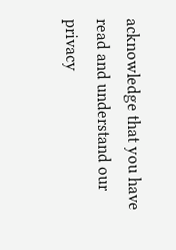acknowledge that you have read and understand our privacy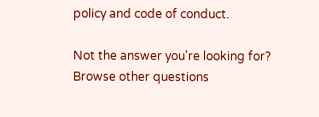policy and code of conduct.

Not the answer you're looking for? Browse other questions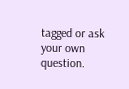tagged or ask your own question.